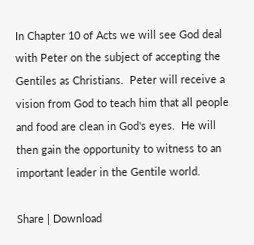In Chapter 10 of Acts we will see God deal with Peter on the subject of accepting the Gentiles as Christians.  Peter will receive a vision from God to teach him that all people and food are clean in God's eyes.  He will then gain the opportunity to witness to an important leader in the Gentile world.

Share | Download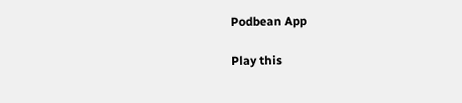Podbean App

Play this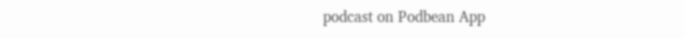podcast on Podbean App